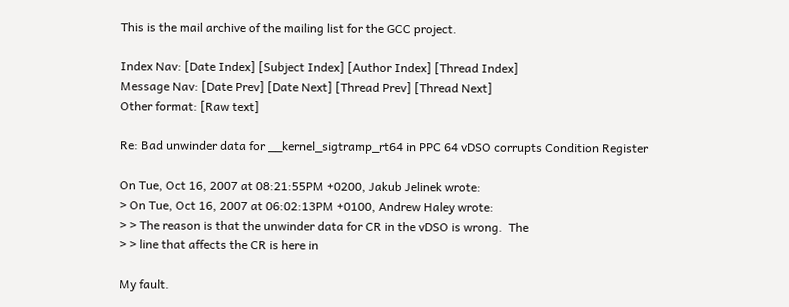This is the mail archive of the mailing list for the GCC project.

Index Nav: [Date Index] [Subject Index] [Author Index] [Thread Index]
Message Nav: [Date Prev] [Date Next] [Thread Prev] [Thread Next]
Other format: [Raw text]

Re: Bad unwinder data for __kernel_sigtramp_rt64 in PPC 64 vDSO corrupts Condition Register

On Tue, Oct 16, 2007 at 08:21:55PM +0200, Jakub Jelinek wrote:
> On Tue, Oct 16, 2007 at 06:02:13PM +0100, Andrew Haley wrote:
> > The reason is that the unwinder data for CR in the vDSO is wrong.  The
> > line that affects the CR is here in

My fault.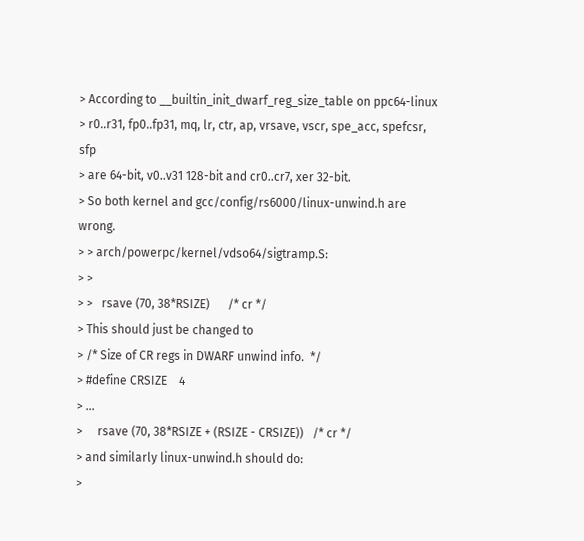> According to __builtin_init_dwarf_reg_size_table on ppc64-linux
> r0..r31, fp0..fp31, mq, lr, ctr, ap, vrsave, vscr, spe_acc, spefcsr, sfp
> are 64-bit, v0..v31 128-bit and cr0..cr7, xer 32-bit.
> So both kernel and gcc/config/rs6000/linux-unwind.h are wrong.
> > arch/powerpc/kernel/vdso64/sigtramp.S:
> >
> >   rsave (70, 38*RSIZE)      /* cr */
> This should just be changed to
> /* Size of CR regs in DWARF unwind info.  */
> #define CRSIZE    4
> ...
>     rsave (70, 38*RSIZE + (RSIZE - CRSIZE))   /* cr */
> and similarly linux-unwind.h should do:
>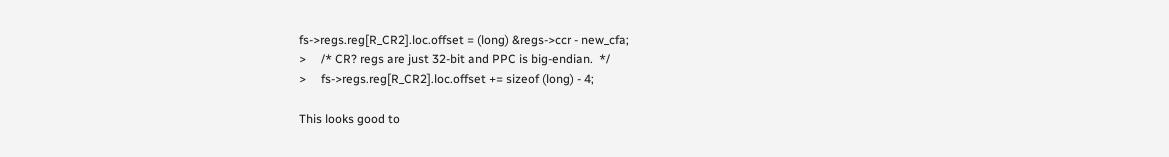fs->regs.reg[R_CR2].loc.offset = (long) &regs->ccr - new_cfa;
>     /* CR? regs are just 32-bit and PPC is big-endian.  */
>     fs->regs.reg[R_CR2].loc.offset += sizeof (long) - 4;

This looks good to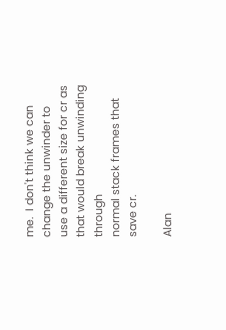me.  I don't think we can change the unwinder to
use a different size for cr as that would break unwinding through
normal stack frames that save cr.

Alan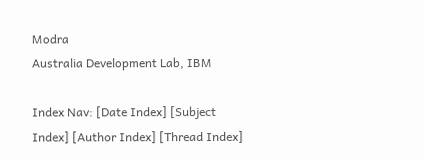Modra
Australia Development Lab, IBM

Index Nav: [Date Index] [Subject Index] [Author Index] [Thread Index]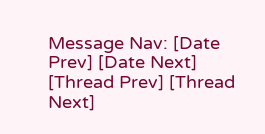Message Nav: [Date Prev] [Date Next] [Thread Prev] [Thread Next]